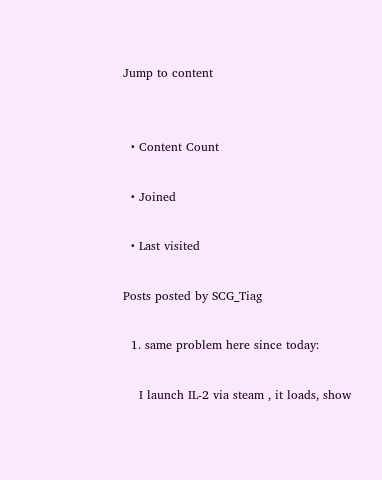Jump to content


  • Content Count

  • Joined

  • Last visited

Posts posted by SCG_Tiag

  1. same problem here since today:

    I launch IL-2 via steam , it loads, show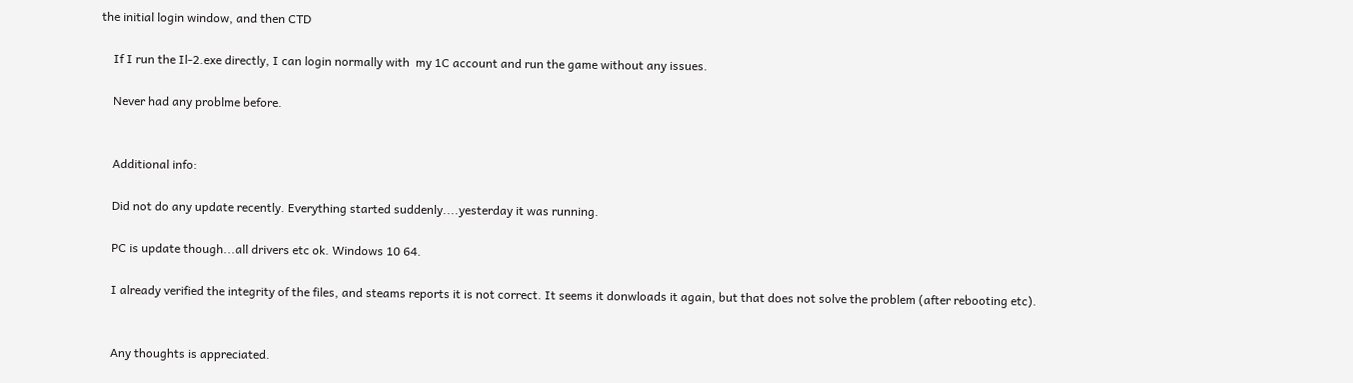the initial login window, and then CTD

    If I run the Il-2.exe directly, I can login normally with  my 1C account and run the game without any issues.

    Never had any problme before.


    Additional info:

    Did not do any update recently. Everything started suddenly....yesterday it was running.

    PC is update though...all drivers etc ok. Windows 10 64.

    I already verified the integrity of the files, and steams reports it is not correct. It seems it donwloads it again, but that does not solve the problem (after rebooting etc).


    Any thoughts is appreciated.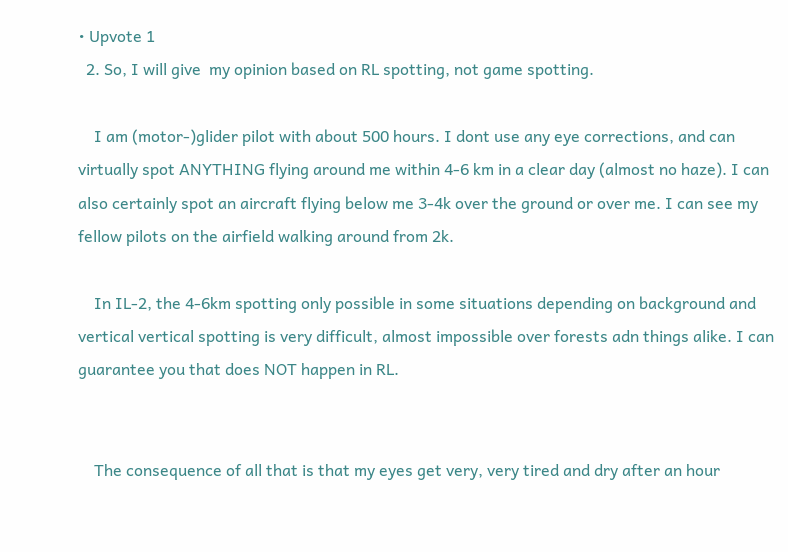• Upvote 1
  2. So, I will give  my opinion based on RL spotting, not game spotting.

    I am (motor-)glider pilot with about 500 hours. I dont use any eye corrections, and can virtually spot ANYTHING flying around me within 4-6 km in a clear day (almost no haze). I can also certainly spot an aircraft flying below me 3-4k over the ground or over me. I can see my fellow pilots on the airfield walking around from 2k.

    In IL-2, the 4-6km spotting only possible in some situations depending on background and vertical vertical spotting is very difficult, almost impossible over forests adn things alike. I can guarantee you that does NOT happen in RL.


    The consequence of all that is that my eyes get very, very tired and dry after an hour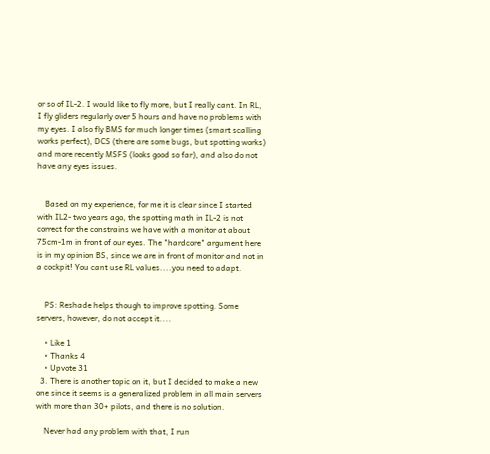or so of IL-2. I would like to fly more, but I really cant. In RL, I fly gliders regularly over 5 hours and have no problems with my eyes. I also fly BMS for much longer times (smart scalling works perfect), DCS (there are some bugs, but spotting works) and more recently MSFS (looks good so far), and also do not have any eyes issues.


    Based on my experience, for me it is clear since I started with IL2- two years ago, the spotting math in IL-2 is not correct for the constrains we have with a monitor at about 75cm-1m in front of our eyes. The "hardcore" argument here is in my opinion BS, since we are in front of monitor and not in a cockpit! You cant use RL values....you need to adapt.


    PS: Reshade helps though to improve spotting. Some servers, however, do not accept it....

    • Like 1
    • Thanks 4
    • Upvote 31
  3. There is another topic on it, but I decided to make a new one since it seems is a generalized problem in all main servers with more than 30+ pilots, and there is no solution.

    Never had any problem with that, I run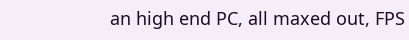an high end PC, all maxed out, FPS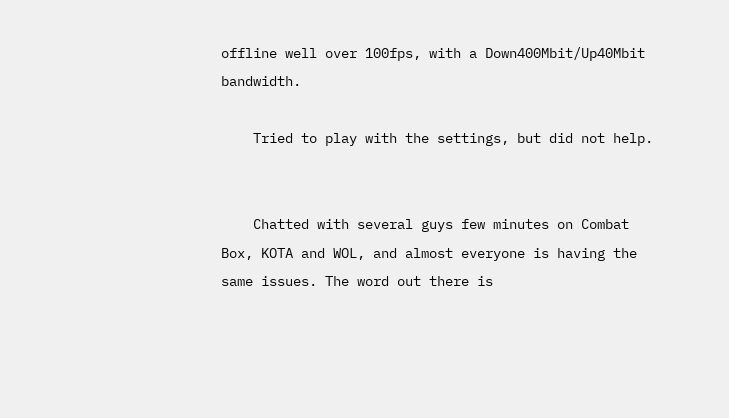offline well over 100fps, with a Down400Mbit/Up40Mbit bandwidth.

    Tried to play with the settings, but did not help.


    Chatted with several guys few minutes on Combat Box, KOTA and WOL, and almost everyone is having the same issues. The word out there is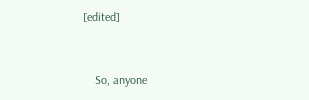[edited]


    So, anyone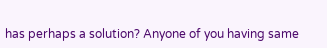has perhaps a solution? Anyone of you having same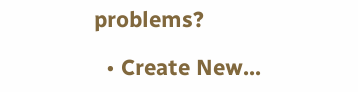problems?

  • Create New...